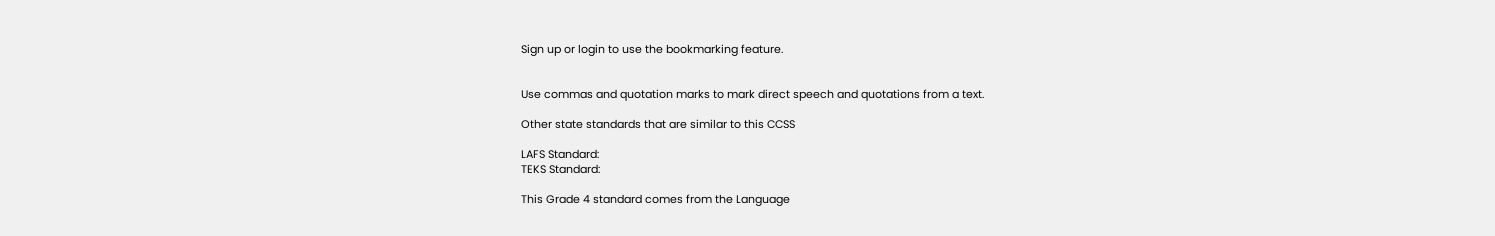Sign up or login to use the bookmarking feature.


Use commas and quotation marks to mark direct speech and quotations from a text.

Other state standards that are similar to this CCSS

LAFS Standard:
TEKS Standard:

This Grade 4 standard comes from the Language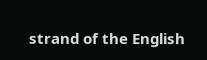strand of the English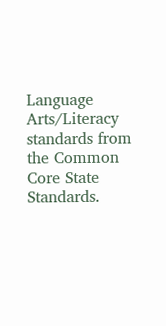Language Arts/Literacy standards from the Common Core State Standards.